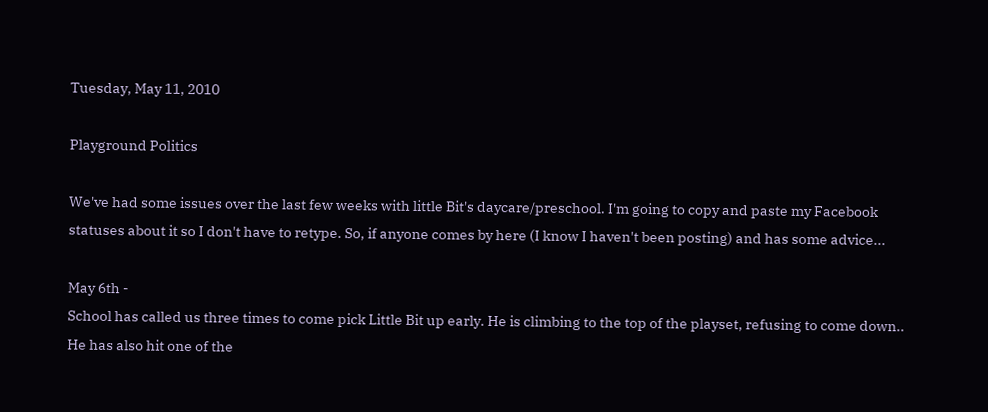Tuesday, May 11, 2010

Playground Politics

We've had some issues over the last few weeks with little Bit's daycare/preschool. I'm going to copy and paste my Facebook statuses about it so I don't have to retype. So, if anyone comes by here (I know I haven't been posting) and has some advice...

May 6th -
School has called us three times to come pick Little Bit up early. He is climbing to the top of the playset, refusing to come down.. He has also hit one of the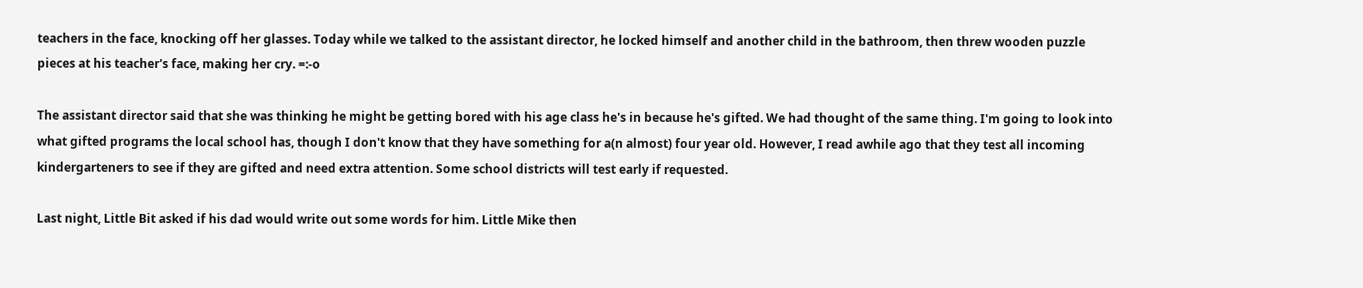teachers in the face, knocking off her glasses. Today while we talked to the assistant director, he locked himself and another child in the bathroom, then threw wooden puzzle pieces at his teacher's face, making her cry. =:-o

The assistant director said that she was thinking he might be getting bored with his age class he's in because he's gifted. We had thought of the same thing. I'm going to look into what gifted programs the local school has, though I don't know that they have something for a(n almost) four year old. However, I read awhile ago that they test all incoming kindergarteners to see if they are gifted and need extra attention. Some school districts will test early if requested.

Last night, Little Bit asked if his dad would write out some words for him. Little Mike then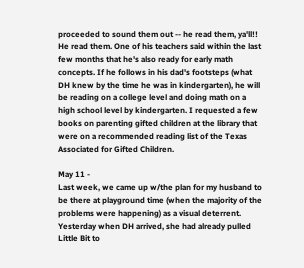proceeded to sound them out -- he read them, ya'll!! He read them. One of his teachers said within the last few months that he's also ready for early math concepts. If he follows in his dad's footsteps (what DH knew by the time he was in kindergarten), he will be reading on a college level and doing math on a high school level by kindergarten. I requested a few books on parenting gifted children at the library that were on a recommended reading list of the Texas Associated for Gifted Children.

May 11 -
Last week, we came up w/the plan for my husband to be there at playground time (when the majority of the problems were happening) as a visual deterrent. Yesterday when DH arrived, she had already pulled Little Bit to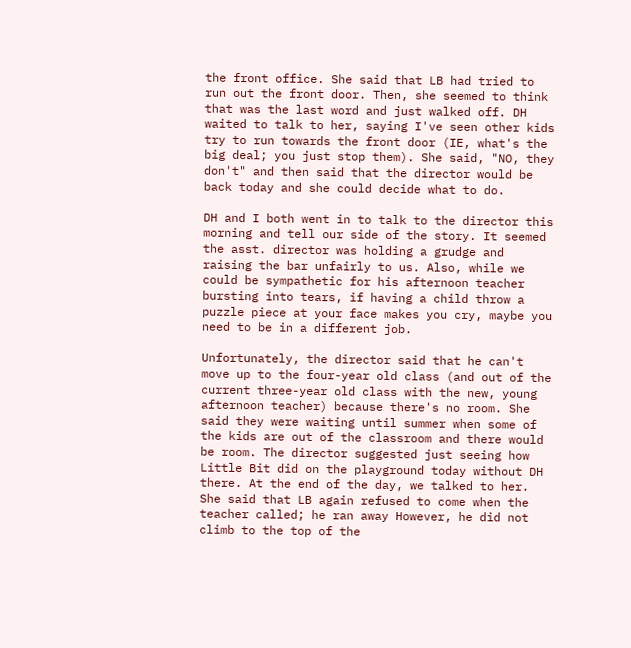the front office. She said that LB had tried to run out the front door. Then, she seemed to think that was the last word and just walked off. DH waited to talk to her, saying I've seen other kids try to run towards the front door (IE, what's the big deal; you just stop them). She said, "NO, they don't" and then said that the director would be back today and she could decide what to do.

DH and I both went in to talk to the director this morning and tell our side of the story. It seemed the asst. director was holding a grudge and raising the bar unfairly to us. Also, while we could be sympathetic for his afternoon teacher bursting into tears, if having a child throw a puzzle piece at your face makes you cry, maybe you need to be in a different job.

Unfortunately, the director said that he can't move up to the four-year old class (and out of the current three-year old class with the new, young afternoon teacher) because there's no room. She said they were waiting until summer when some of the kids are out of the classroom and there would be room. The director suggested just seeing how Little Bit did on the playground today without DH there. At the end of the day, we talked to her. She said that LB again refused to come when the teacher called; he ran away However, he did not climb to the top of the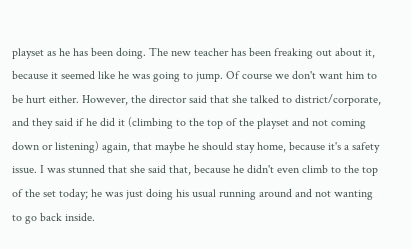playset as he has been doing. The new teacher has been freaking out about it, because it seemed like he was going to jump. Of course we don't want him to be hurt either. However, the director said that she talked to district/corporate, and they said if he did it (climbing to the top of the playset and not coming down or listening) again, that maybe he should stay home, because it's a safety issue. I was stunned that she said that, because he didn't even climb to the top of the set today; he was just doing his usual running around and not wanting to go back inside.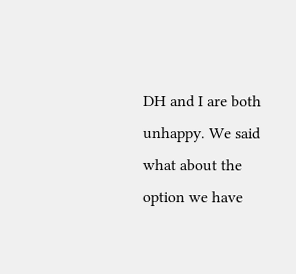DH and I are both unhappy. We said what about the option we have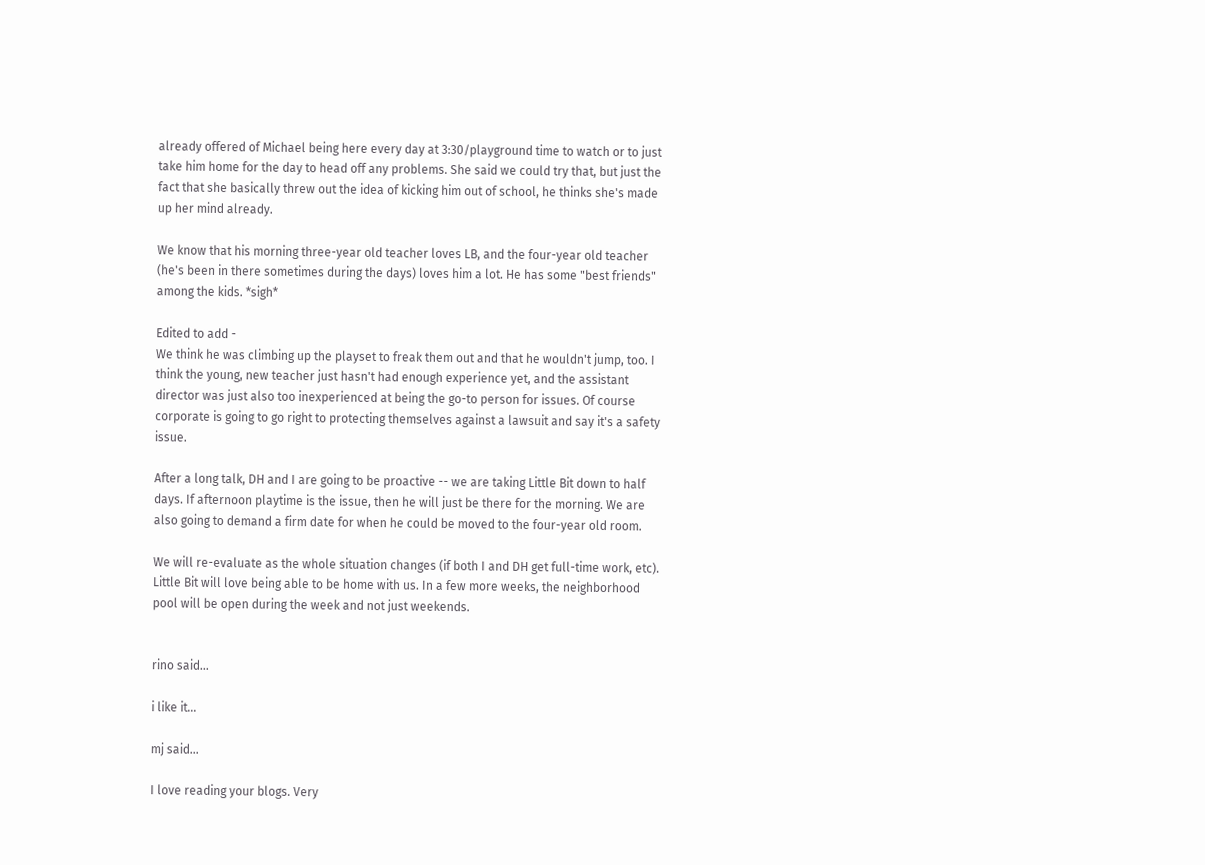already offered of Michael being here every day at 3:30/playground time to watch or to just take him home for the day to head off any problems. She said we could try that, but just the fact that she basically threw out the idea of kicking him out of school, he thinks she's made up her mind already.

We know that his morning three-year old teacher loves LB, and the four-year old teacher (he's been in there sometimes during the days) loves him a lot. He has some "best friends" among the kids. *sigh*

Edited to add -
We think he was climbing up the playset to freak them out and that he wouldn't jump, too. I think the young, new teacher just hasn't had enough experience yet, and the assistant director was just also too inexperienced at being the go-to person for issues. Of course corporate is going to go right to protecting themselves against a lawsuit and say it's a safety issue.

After a long talk, DH and I are going to be proactive -- we are taking Little Bit down to half days. If afternoon playtime is the issue, then he will just be there for the morning. We are also going to demand a firm date for when he could be moved to the four-year old room.

We will re-evaluate as the whole situation changes (if both I and DH get full-time work, etc). Little Bit will love being able to be home with us. In a few more weeks, the neighborhood pool will be open during the week and not just weekends.


rino said...

i like it...

mj said...

I love reading your blogs. Very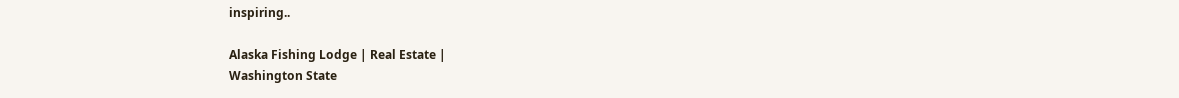inspiring..

Alaska Fishing Lodge | Real Estate |
Washington State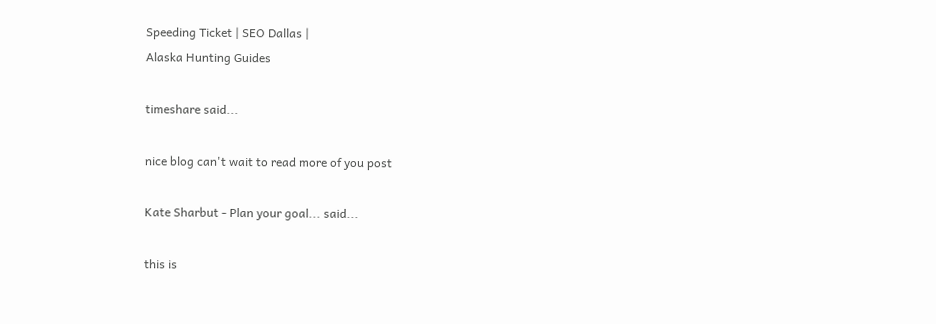Speeding Ticket | SEO Dallas |
Alaska Hunting Guides

timeshare said...

nice blog can't wait to read more of you post

Kate Sharbut - Plan your goal... said...

this is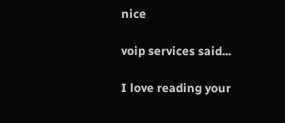nice

voip services said...

I love reading your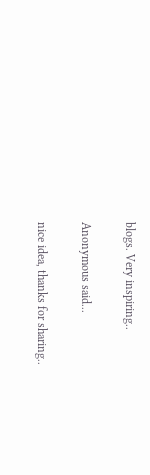blogs. Very inspiring..

Anonymous said...

nice idea, thanks for sharing..